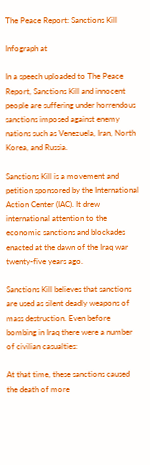The Peace Report: Sanctions Kill

Infograph at

In a speech uploaded to The Peace Report, Sanctions Kill and innocent people are suffering under horrendous sanctions imposed against enemy nations such as Venezuela, Iran, North Korea, and Russia.

Sanctions Kill is a movement and petition sponsored by the International Action Center (IAC). It drew international attention to the economic sanctions and blockades enacted at the dawn of the Iraq war twenty-five years ago.

Sanctions Kill believes that sanctions are used as silent deadly weapons of mass destruction. Even before bombing in Iraq there were a number of civilian casualties:

At that time, these sanctions caused the death of more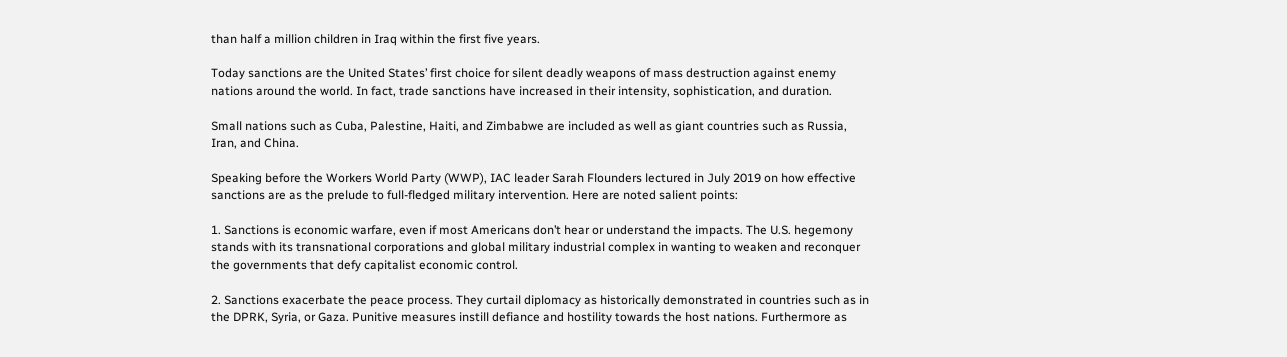than half a million children in Iraq within the first five years.

Today sanctions are the United States’ first choice for silent deadly weapons of mass destruction against enemy nations around the world. In fact, trade sanctions have increased in their intensity, sophistication, and duration.

Small nations such as Cuba, Palestine, Haiti, and Zimbabwe are included as well as giant countries such as Russia, Iran, and China.

Speaking before the Workers World Party (WWP), IAC leader Sarah Flounders lectured in July 2019 on how effective sanctions are as the prelude to full-fledged military intervention. Here are noted salient points:

1. Sanctions is economic warfare, even if most Americans don’t hear or understand the impacts. The U.S. hegemony stands with its transnational corporations and global military industrial complex in wanting to weaken and reconquer the governments that defy capitalist economic control.

2. Sanctions exacerbate the peace process. They curtail diplomacy as historically demonstrated in countries such as in the DPRK, Syria, or Gaza. Punitive measures instill defiance and hostility towards the host nations. Furthermore as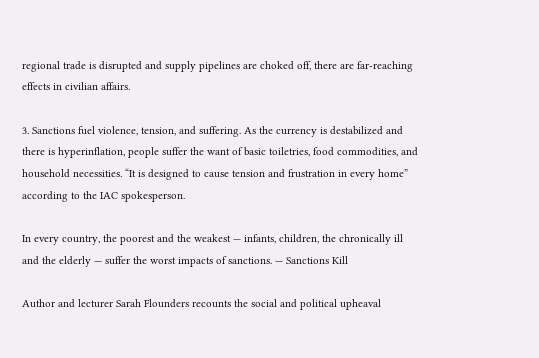regional trade is disrupted and supply pipelines are choked off, there are far-reaching effects in civilian affairs.

3. Sanctions fuel violence, tension, and suffering. As the currency is destabilized and there is hyperinflation, people suffer the want of basic toiletries, food commodities, and household necessities. “It is designed to cause tension and frustration in every home” according to the IAC spokesperson.

In every country, the poorest and the weakest — infants, children, the chronically ill and the elderly — suffer the worst impacts of sanctions. — Sanctions Kill

Author and lecturer Sarah Flounders recounts the social and political upheaval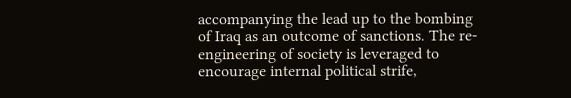accompanying the lead up to the bombing of Iraq as an outcome of sanctions. The re-engineering of society is leveraged to encourage internal political strife,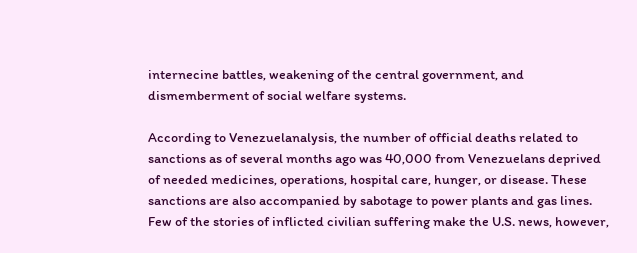internecine battles, weakening of the central government, and dismemberment of social welfare systems.

According to Venezuelanalysis, the number of official deaths related to sanctions as of several months ago was 40,000 from Venezuelans deprived of needed medicines, operations, hospital care, hunger, or disease. These sanctions are also accompanied by sabotage to power plants and gas lines. Few of the stories of inflicted civilian suffering make the U.S. news, however,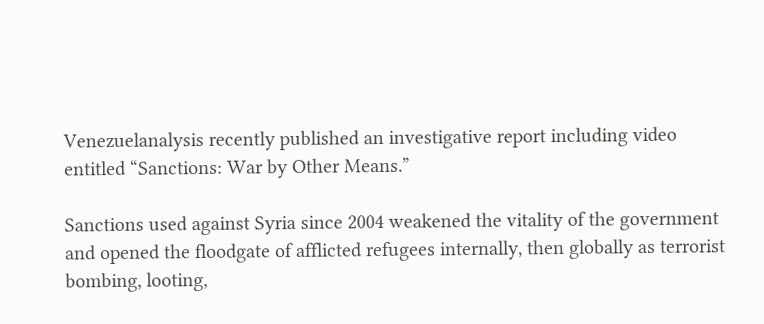Venezuelanalysis recently published an investigative report including video entitled “Sanctions: War by Other Means.”

Sanctions used against Syria since 2004 weakened the vitality of the government and opened the floodgate of afflicted refugees internally, then globally as terrorist bombing, looting,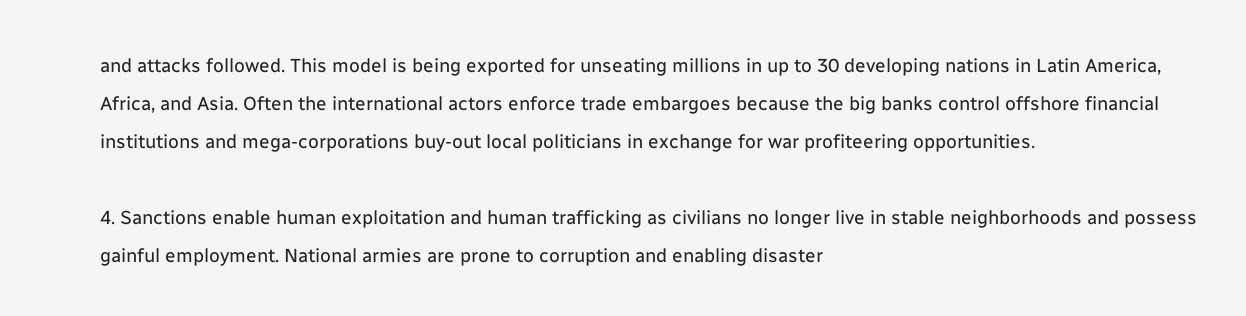and attacks followed. This model is being exported for unseating millions in up to 30 developing nations in Latin America, Africa, and Asia. Often the international actors enforce trade embargoes because the big banks control offshore financial institutions and mega-corporations buy-out local politicians in exchange for war profiteering opportunities.

4. Sanctions enable human exploitation and human trafficking as civilians no longer live in stable neighborhoods and possess gainful employment. National armies are prone to corruption and enabling disaster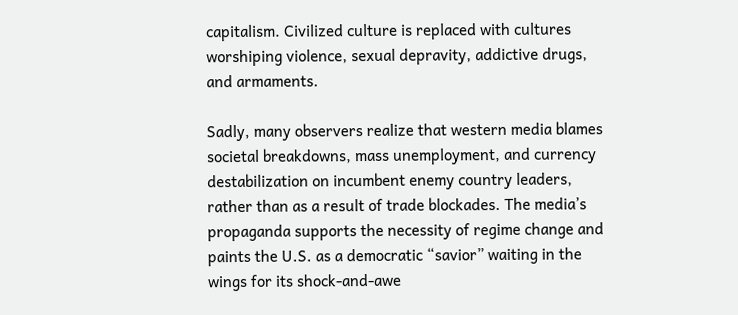capitalism. Civilized culture is replaced with cultures worshiping violence, sexual depravity, addictive drugs, and armaments.

Sadly, many observers realize that western media blames societal breakdowns, mass unemployment, and currency destabilization on incumbent enemy country leaders, rather than as a result of trade blockades. The media’s propaganda supports the necessity of regime change and paints the U.S. as a democratic “savior” waiting in the wings for its shock-and-awe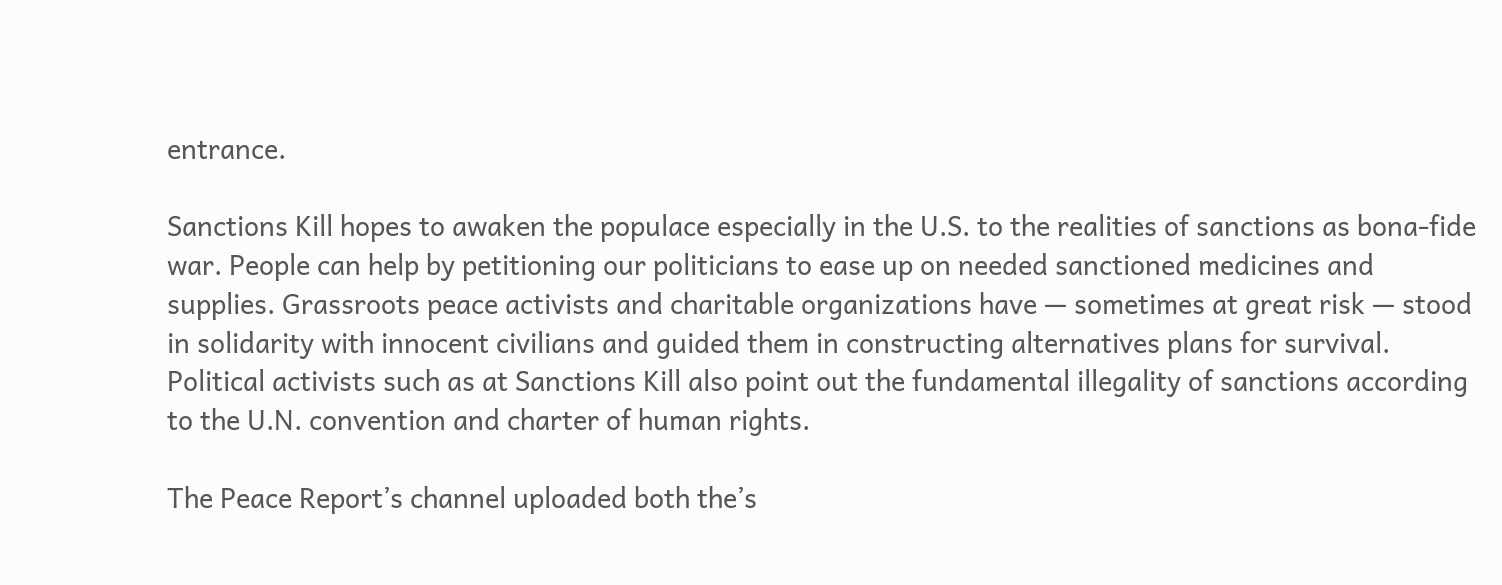entrance.

Sanctions Kill hopes to awaken the populace especially in the U.S. to the realities of sanctions as bona-fide war. People can help by petitioning our politicians to ease up on needed sanctioned medicines and supplies. Grassroots peace activists and charitable organizations have — sometimes at great risk — stood in solidarity with innocent civilians and guided them in constructing alternatives plans for survival. Political activists such as at Sanctions Kill also point out the fundamental illegality of sanctions according to the U.N. convention and charter of human rights.

The Peace Report’s channel uploaded both the’s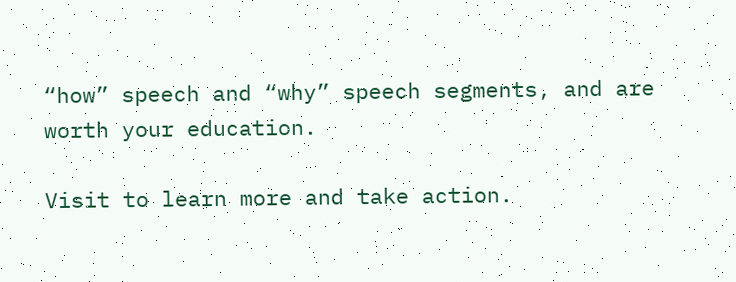“how” speech and “why” speech segments, and are worth your education.

Visit to learn more and take action.